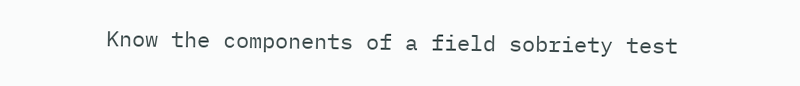Know the components of a field sobriety test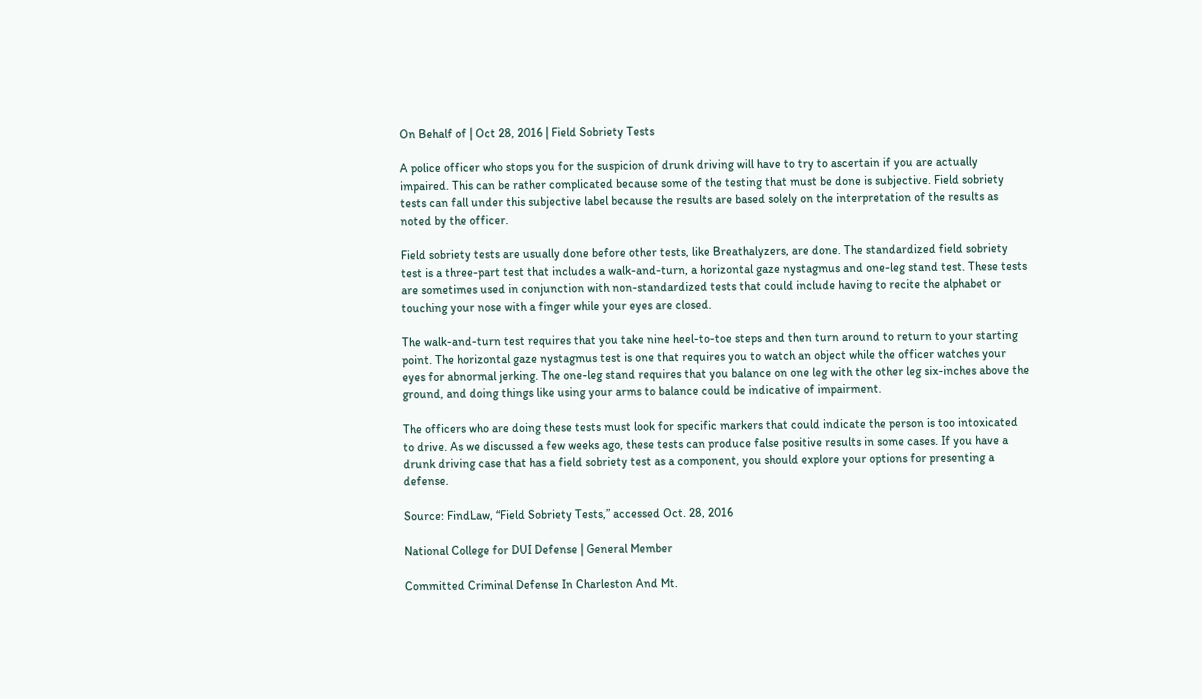On Behalf of | Oct 28, 2016 | Field Sobriety Tests

A police officer who stops you for the suspicion of drunk driving will have to try to ascertain if you are actually impaired. This can be rather complicated because some of the testing that must be done is subjective. Field sobriety tests can fall under this subjective label because the results are based solely on the interpretation of the results as noted by the officer.

Field sobriety tests are usually done before other tests, like Breathalyzers, are done. The standardized field sobriety test is a three-part test that includes a walk-and-turn, a horizontal gaze nystagmus and one-leg stand test. These tests are sometimes used in conjunction with non-standardized tests that could include having to recite the alphabet or touching your nose with a finger while your eyes are closed.

The walk-and-turn test requires that you take nine heel-to-toe steps and then turn around to return to your starting point. The horizontal gaze nystagmus test is one that requires you to watch an object while the officer watches your eyes for abnormal jerking. The one-leg stand requires that you balance on one leg with the other leg six-inches above the ground, and doing things like using your arms to balance could be indicative of impairment.

The officers who are doing these tests must look for specific markers that could indicate the person is too intoxicated to drive. As we discussed a few weeks ago, these tests can produce false positive results in some cases. If you have a drunk driving case that has a field sobriety test as a component, you should explore your options for presenting a defense.

Source: FindLaw, “Field Sobriety Tests,” accessed Oct. 28, 2016

National College for DUI Defense | General Member

Committed Criminal Defense In Charleston And Mt.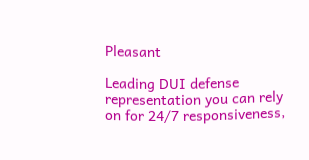Pleasant

Leading DUI defense representation you can rely on for 24/7 responsiveness,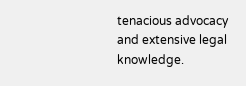tenacious advocacy and extensive legal knowledge.